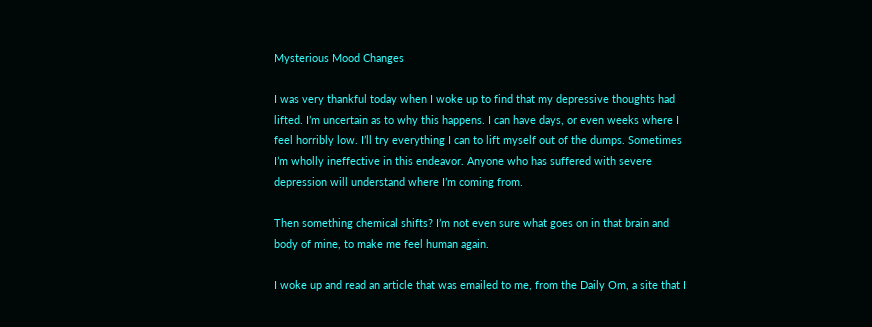Mysterious Mood Changes

I was very thankful today when I woke up to find that my depressive thoughts had lifted. I’m uncertain as to why this happens. I can have days, or even weeks where I feel horribly low. I’ll try everything I can to lift myself out of the dumps. Sometimes I’m wholly ineffective in this endeavor. Anyone who has suffered with severe depression will understand where I’m coming from.

Then something chemical shifts? I’m not even sure what goes on in that brain and body of mine, to make me feel human again.

I woke up and read an article that was emailed to me, from the Daily Om, a site that I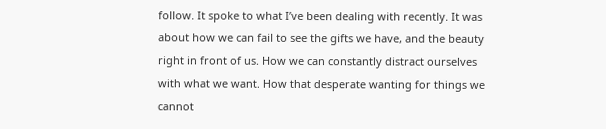follow. It spoke to what I’ve been dealing with recently. It was about how we can fail to see the gifts we have, and the beauty right in front of us. How we can constantly distract ourselves with what we want. How that desperate wanting for things we cannot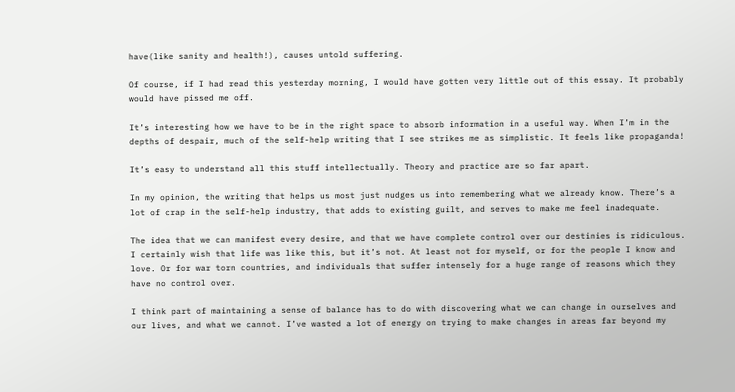have(like sanity and health!), causes untold suffering.

Of course, if I had read this yesterday morning, I would have gotten very little out of this essay. It probably would have pissed me off.

It’s interesting how we have to be in the right space to absorb information in a useful way. When I’m in the depths of despair, much of the self-help writing that I see strikes me as simplistic. It feels like propaganda!

It’s easy to understand all this stuff intellectually. Theory and practice are so far apart.

In my opinion, the writing that helps us most just nudges us into remembering what we already know. There’s a lot of crap in the self-help industry, that adds to existing guilt, and serves to make me feel inadequate.

The idea that we can manifest every desire, and that we have complete control over our destinies is ridiculous. I certainly wish that life was like this, but it’s not. At least not for myself, or for the people I know and love. Or for war torn countries, and individuals that suffer intensely for a huge range of reasons which they have no control over.

I think part of maintaining a sense of balance has to do with discovering what we can change in ourselves and our lives, and what we cannot. I’ve wasted a lot of energy on trying to make changes in areas far beyond my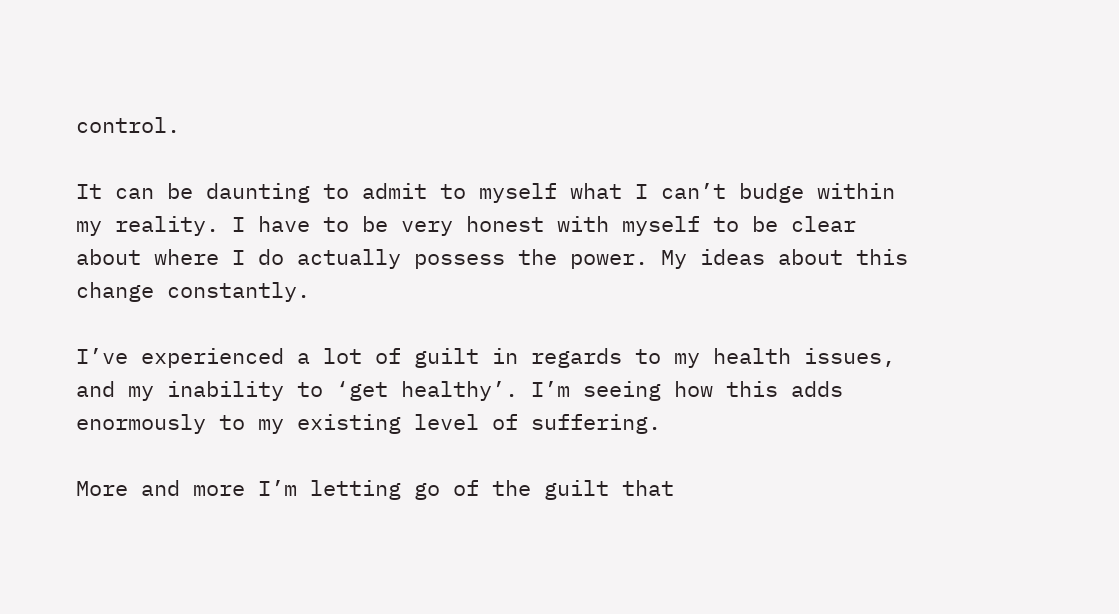control.

It can be daunting to admit to myself what I can’t budge within my reality. I have to be very honest with myself to be clear about where I do actually possess the power. My ideas about this change constantly.

I’ve experienced a lot of guilt in regards to my health issues, and my inability to ‘get healthy’. I’m seeing how this adds enormously to my existing level of suffering.

More and more I’m letting go of the guilt that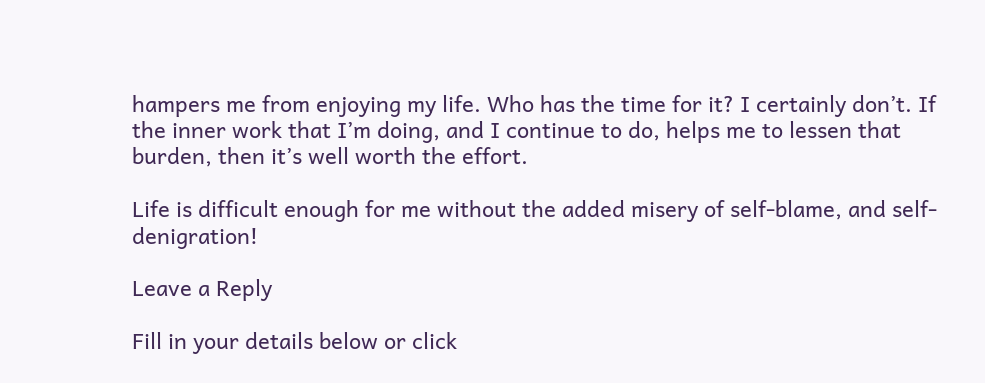hampers me from enjoying my life. Who has the time for it? I certainly don’t. If the inner work that I’m doing, and I continue to do, helps me to lessen that burden, then it’s well worth the effort.

Life is difficult enough for me without the added misery of self-blame, and self-denigration!

Leave a Reply

Fill in your details below or click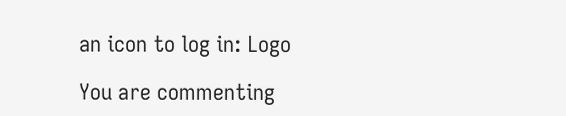an icon to log in: Logo

You are commenting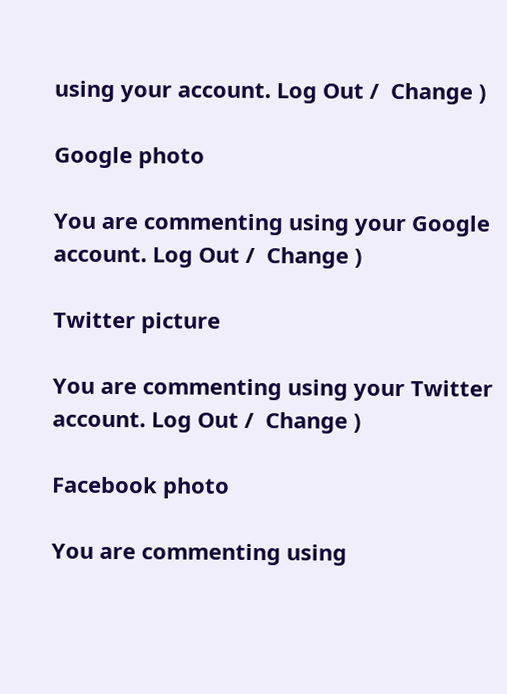using your account. Log Out /  Change )

Google photo

You are commenting using your Google account. Log Out /  Change )

Twitter picture

You are commenting using your Twitter account. Log Out /  Change )

Facebook photo

You are commenting using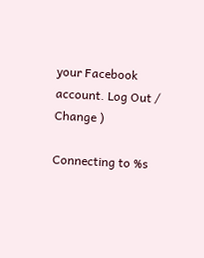your Facebook account. Log Out /  Change )

Connecting to %s